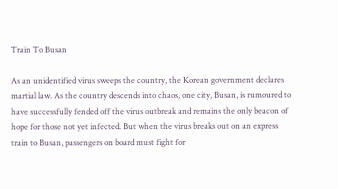Train To Busan

As an unidentified virus sweeps the country, the Korean government declares martial law. As the country descends into chaos, one city, Busan, is rumoured to have successfully fended off the virus outbreak and remains the only beacon of hope for those not yet infected. But when the virus breaks out on an express train to Busan, passengers on board must fight for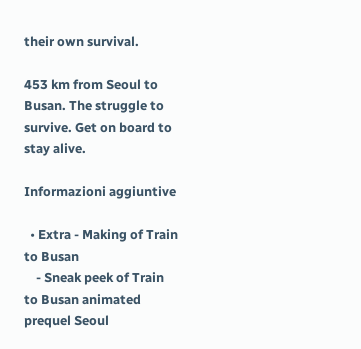their own survival.

453 km from Seoul to Busan. The struggle to survive. Get on board to stay alive.

Informazioni aggiuntive

  • Extra - Making of Train to Busan
    - Sneak peek of Train to Busan animated prequel Seoul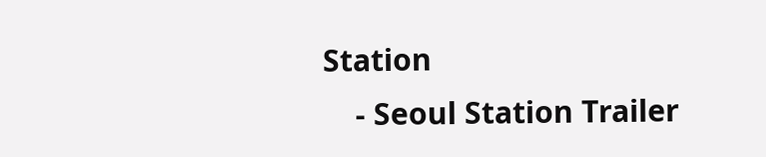Station
    - Seoul Station Trailer